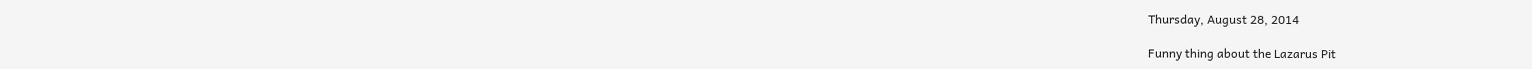Thursday, August 28, 2014

Funny thing about the Lazarus Pit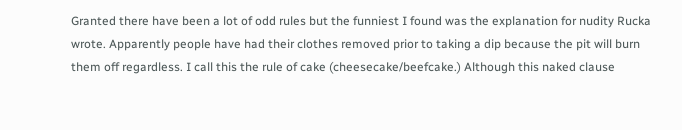Granted there have been a lot of odd rules but the funniest I found was the explanation for nudity Rucka wrote. Apparently people have had their clothes removed prior to taking a dip because the pit will burn them off regardless. I call this the rule of cake (cheesecake/beefcake.) Although this naked clause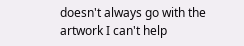doesn't always go with the artwork I can't help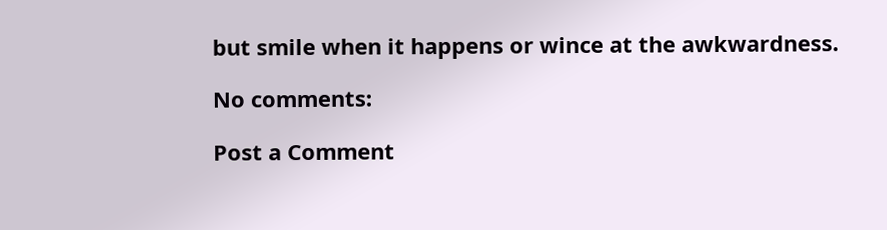but smile when it happens or wince at the awkwardness.

No comments:

Post a Comment